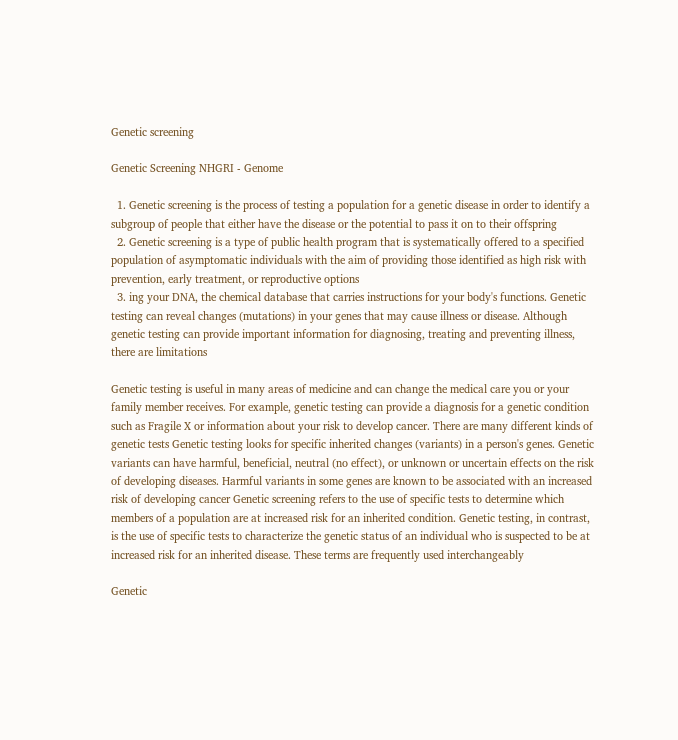Genetic screening

Genetic Screening NHGRI - Genome

  1. Genetic screening is the process of testing a population for a genetic disease in order to identify a subgroup of people that either have the disease or the potential to pass it on to their offspring
  2. Genetic screening is a type of public health program that is systematically offered to a specified population of asymptomatic individuals with the aim of providing those identified as high risk with prevention, early treatment, or reproductive options
  3. ing your DNA, the chemical database that carries instructions for your body's functions. Genetic testing can reveal changes (mutations) in your genes that may cause illness or disease. Although genetic testing can provide important information for diagnosing, treating and preventing illness, there are limitations

Genetic testing is useful in many areas of medicine and can change the medical care you or your family member receives. For example, genetic testing can provide a diagnosis for a genetic condition such as Fragile X or information about your risk to develop cancer. There are many different kinds of genetic tests Genetic testing looks for specific inherited changes (variants) in a person's genes. Genetic variants can have harmful, beneficial, neutral (no effect), or unknown or uncertain effects on the risk of developing diseases. Harmful variants in some genes are known to be associated with an increased risk of developing cancer Genetic screening refers to the use of specific tests to determine which members of a population are at increased risk for an inherited condition. Genetic testing, in contrast, is the use of specific tests to characterize the genetic status of an individual who is suspected to be at increased risk for an inherited disease. These terms are frequently used interchangeably

Genetic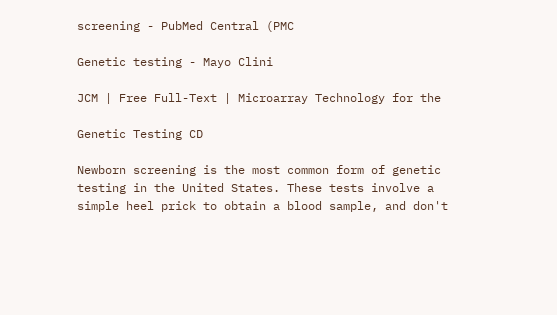screening - PubMed Central (PMC

Genetic testing - Mayo Clini

JCM | Free Full-Text | Microarray Technology for the

Genetic Testing CD

Newborn screening is the most common form of genetic testing in the United States. These tests involve a simple heel prick to obtain a blood sample, and don't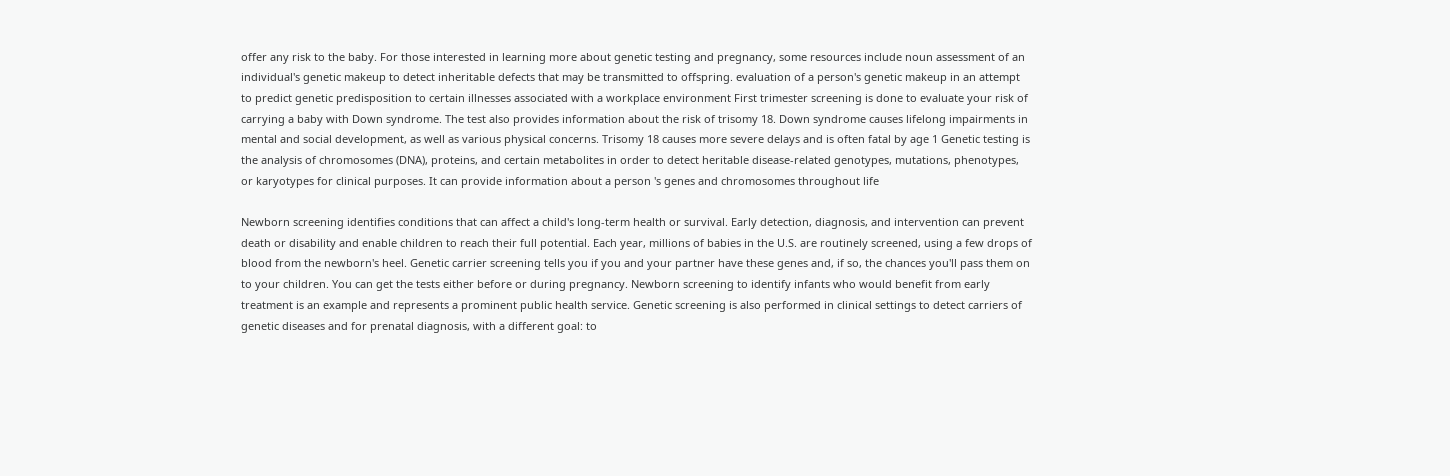offer any risk to the baby. For those interested in learning more about genetic testing and pregnancy, some resources include noun assessment of an individual's genetic makeup to detect inheritable defects that may be transmitted to offspring. evaluation of a person's genetic makeup in an attempt to predict genetic predisposition to certain illnesses associated with a workplace environment First trimester screening is done to evaluate your risk of carrying a baby with Down syndrome. The test also provides information about the risk of trisomy 18. Down syndrome causes lifelong impairments in mental and social development, as well as various physical concerns. Trisomy 18 causes more severe delays and is often fatal by age 1 Genetic testing is the analysis of chromosomes (DNA), proteins, and certain metabolites in order to detect heritable disease-related genotypes, mutations, phenotypes, or karyotypes for clinical purposes. It can provide information about a person 's genes and chromosomes throughout life

Newborn screening identifies conditions that can affect a child's long-term health or survival. Early detection, diagnosis, and intervention can prevent death or disability and enable children to reach their full potential. Each year, millions of babies in the U.S. are routinely screened, using a few drops of blood from the newborn's heel. Genetic carrier screening tells you if you and your partner have these genes and, if so, the chances you'll pass them on to your children. You can get the tests either before or during pregnancy. Newborn screening to identify infants who would benefit from early treatment is an example and represents a prominent public health service. Genetic screening is also performed in clinical settings to detect carriers of genetic diseases and for prenatal diagnosis, with a different goal: to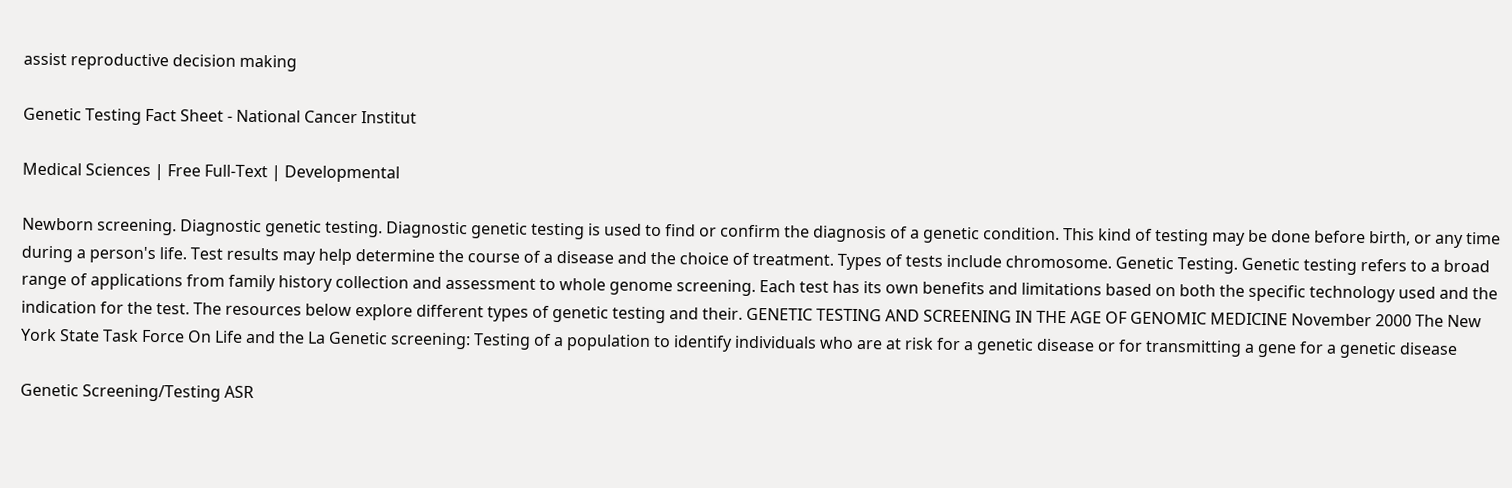assist reproductive decision making

Genetic Testing Fact Sheet - National Cancer Institut

Medical Sciences | Free Full-Text | Developmental

Newborn screening. Diagnostic genetic testing. Diagnostic genetic testing is used to find or confirm the diagnosis of a genetic condition. This kind of testing may be done before birth, or any time during a person's life. Test results may help determine the course of a disease and the choice of treatment. Types of tests include chromosome. Genetic Testing. Genetic testing refers to a broad range of applications from family history collection and assessment to whole genome screening. Each test has its own benefits and limitations based on both the specific technology used and the indication for the test. The resources below explore different types of genetic testing and their. GENETIC TESTING AND SCREENING IN THE AGE OF GENOMIC MEDICINE November 2000 The New York State Task Force On Life and the La Genetic screening: Testing of a population to identify individuals who are at risk for a genetic disease or for transmitting a gene for a genetic disease

Genetic Screening/Testing ASR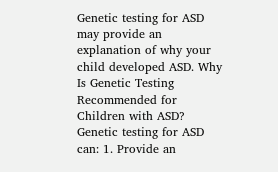Genetic testing for ASD may provide an explanation of why your child developed ASD. Why Is Genetic Testing Recommended for Children with ASD? Genetic testing for ASD can: 1. Provide an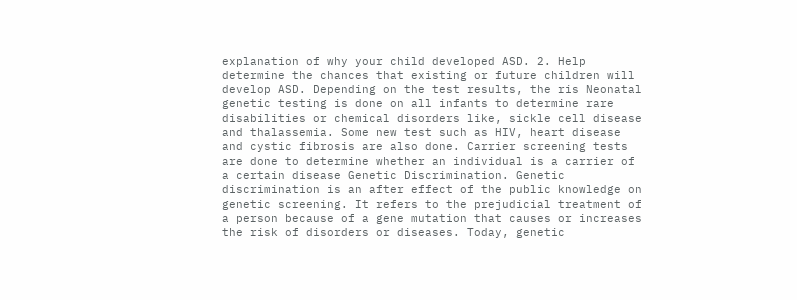explanation of why your child developed ASD. 2. Help determine the chances that existing or future children will develop ASD. Depending on the test results, the ris Neonatal genetic testing is done on all infants to determine rare disabilities or chemical disorders like, sickle cell disease and thalassemia. Some new test such as HIV, heart disease and cystic fibrosis are also done. Carrier screening tests are done to determine whether an individual is a carrier of a certain disease Genetic Discrimination. Genetic discrimination is an after effect of the public knowledge on genetic screening. It refers to the prejudicial treatment of a person because of a gene mutation that causes or increases the risk of disorders or diseases. Today, genetic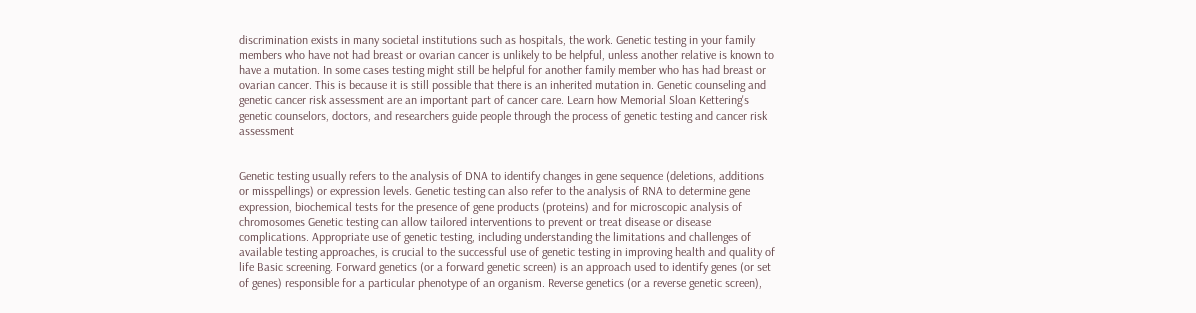discrimination exists in many societal institutions such as hospitals, the work. Genetic testing in your family members who have not had breast or ovarian cancer is unlikely to be helpful, unless another relative is known to have a mutation. In some cases testing might still be helpful for another family member who has had breast or ovarian cancer. This is because it is still possible that there is an inherited mutation in. Genetic counseling and genetic cancer risk assessment are an important part of cancer care. Learn how Memorial Sloan Kettering's genetic counselors, doctors, and researchers guide people through the process of genetic testing and cancer risk assessment


Genetic testing usually refers to the analysis of DNA to identify changes in gene sequence (deletions, additions or misspellings) or expression levels. Genetic testing can also refer to the analysis of RNA to determine gene expression, biochemical tests for the presence of gene products (proteins) and for microscopic analysis of chromosomes Genetic testing can allow tailored interventions to prevent or treat disease or disease complications. Appropriate use of genetic testing, including understanding the limitations and challenges of available testing approaches, is crucial to the successful use of genetic testing in improving health and quality of life Basic screening. Forward genetics (or a forward genetic screen) is an approach used to identify genes (or set of genes) responsible for a particular phenotype of an organism. Reverse genetics (or a reverse genetic screen),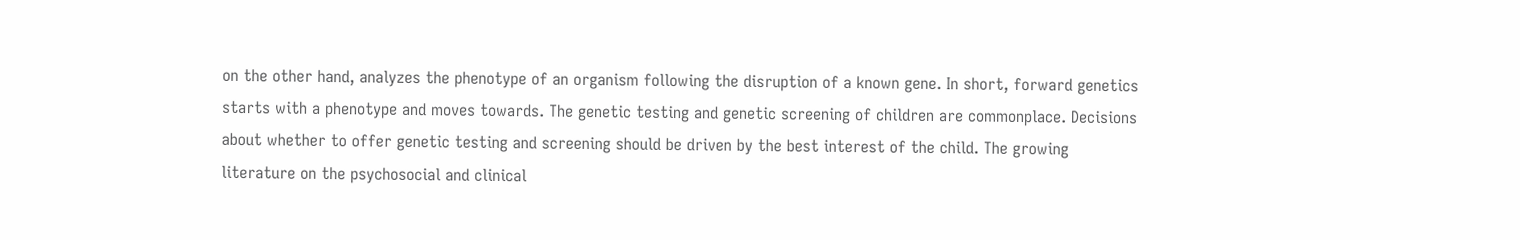on the other hand, analyzes the phenotype of an organism following the disruption of a known gene. In short, forward genetics starts with a phenotype and moves towards. The genetic testing and genetic screening of children are commonplace. Decisions about whether to offer genetic testing and screening should be driven by the best interest of the child. The growing literature on the psychosocial and clinical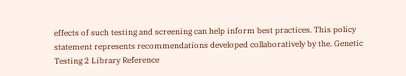effects of such testing and screening can help inform best practices. This policy statement represents recommendations developed collaboratively by the. Genetic Testing 2 Library Reference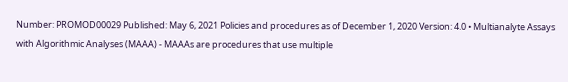Number: PROMOD00029 Published: May 6, 2021 Policies and procedures as of December 1, 2020 Version: 4.0 • Multianalyte Assays with Algorithmic Analyses (MAAA) - MAAAs are procedures that use multiple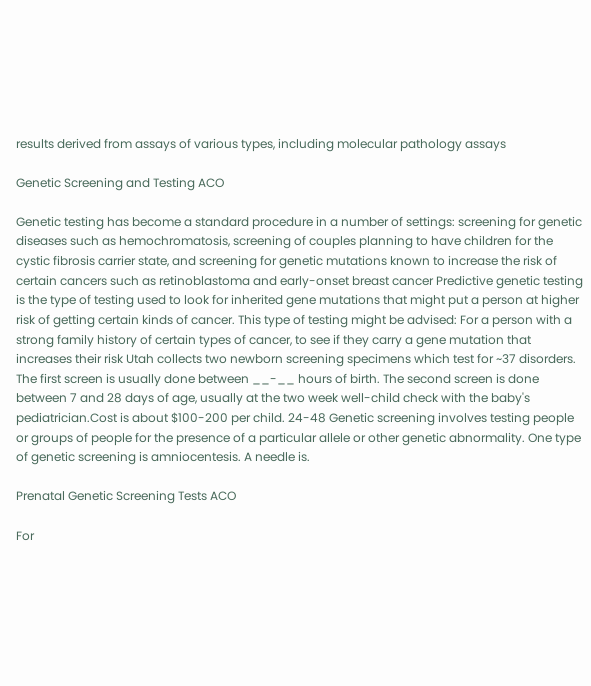results derived from assays of various types, including molecular pathology assays

Genetic Screening and Testing ACO

Genetic testing has become a standard procedure in a number of settings: screening for genetic diseases such as hemochromatosis, screening of couples planning to have children for the cystic fibrosis carrier state, and screening for genetic mutations known to increase the risk of certain cancers such as retinoblastoma and early-onset breast cancer Predictive genetic testing is the type of testing used to look for inherited gene mutations that might put a person at higher risk of getting certain kinds of cancer. This type of testing might be advised: For a person with a strong family history of certain types of cancer, to see if they carry a gene mutation that increases their risk Utah collects two newborn screening specimens which test for ~37 disorders. The first screen is usually done between __-__ hours of birth. The second screen is done between 7 and 28 days of age, usually at the two week well-child check with the baby's pediatrician.Cost is about $100-200 per child. 24-48 Genetic screening involves testing people or groups of people for the presence of a particular allele or other genetic abnormality. One type of genetic screening is amniocentesis. A needle is.

Prenatal Genetic Screening Tests ACO

For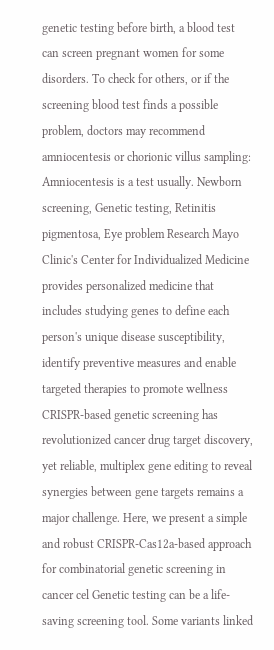genetic testing before birth, a blood test can screen pregnant women for some disorders. To check for others, or if the screening blood test finds a possible problem, doctors may recommend amniocentesis or chorionic villus sampling: Amniocentesis is a test usually. Newborn screening, Genetic testing, Retinitis pigmentosa, Eye problem Research Mayo Clinic's Center for Individualized Medicine provides personalized medicine that includes studying genes to define each person's unique disease susceptibility, identify preventive measures and enable targeted therapies to promote wellness CRISPR-based genetic screening has revolutionized cancer drug target discovery, yet reliable, multiplex gene editing to reveal synergies between gene targets remains a major challenge. Here, we present a simple and robust CRISPR-Cas12a-based approach for combinatorial genetic screening in cancer cel Genetic testing can be a life-saving screening tool. Some variants linked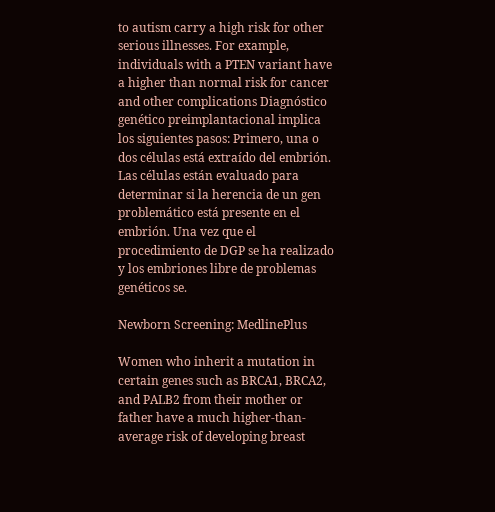to autism carry a high risk for other serious illnesses. For example, individuals with a PTEN variant have a higher than normal risk for cancer and other complications Diagnóstico genético preimplantacional implica los siguientes pasos: Primero, una o dos células está extraído del embrión. Las células están evaluado para determinar si la herencia de un gen problemático está presente en el embrión. Una vez que el procedimiento de DGP se ha realizado y los embriones libre de problemas genéticos se.

Newborn Screening: MedlinePlus

Women who inherit a mutation in certain genes such as BRCA1, BRCA2, and PALB2 from their mother or father have a much higher-than-average risk of developing breast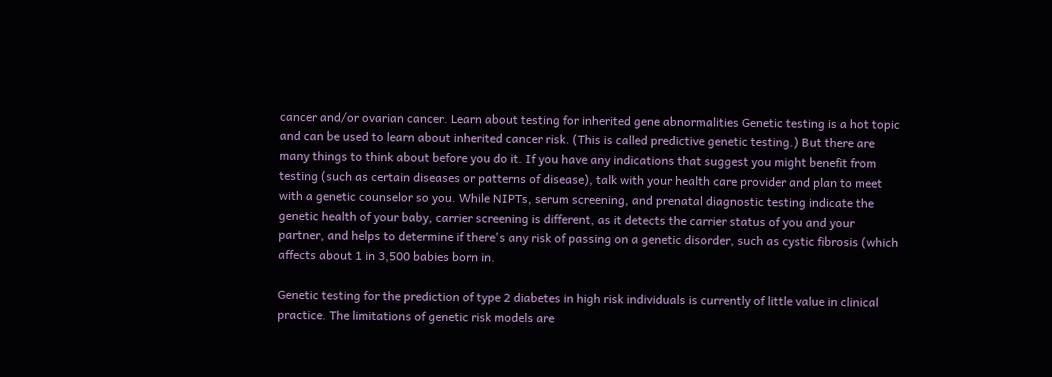cancer and/or ovarian cancer. Learn about testing for inherited gene abnormalities Genetic testing is a hot topic and can be used to learn about inherited cancer risk. (This is called predictive genetic testing.) But there are many things to think about before you do it. If you have any indications that suggest you might benefit from testing (such as certain diseases or patterns of disease), talk with your health care provider and plan to meet with a genetic counselor so you. While NIPTs, serum screening, and prenatal diagnostic testing indicate the genetic health of your baby, carrier screening is different, as it detects the carrier status of you and your partner, and helps to determine if there's any risk of passing on a genetic disorder, such as cystic fibrosis (which affects about 1 in 3,500 babies born in.

Genetic testing for the prediction of type 2 diabetes in high risk individuals is currently of little value in clinical practice. The limitations of genetic risk models are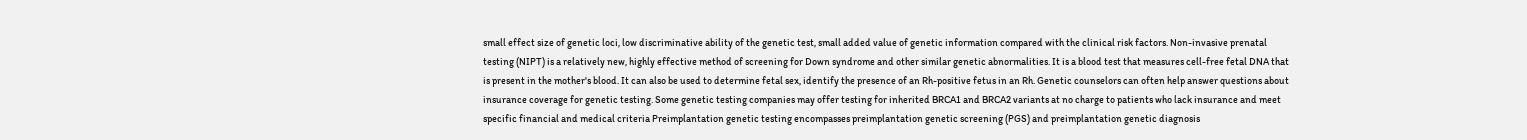small effect size of genetic loci, low discriminative ability of the genetic test, small added value of genetic information compared with the clinical risk factors. Non-invasive prenatal testing (NIPT) is a relatively new, highly effective method of screening for Down syndrome and other similar genetic abnormalities. It is a blood test that measures cell-free fetal DNA that is present in the mother's blood. It can also be used to determine fetal sex, identify the presence of an Rh-positive fetus in an Rh. Genetic counselors can often help answer questions about insurance coverage for genetic testing. Some genetic testing companies may offer testing for inherited BRCA1 and BRCA2 variants at no charge to patients who lack insurance and meet specific financial and medical criteria Preimplantation genetic testing encompasses preimplantation genetic screening (PGS) and preimplantation genetic diagnosis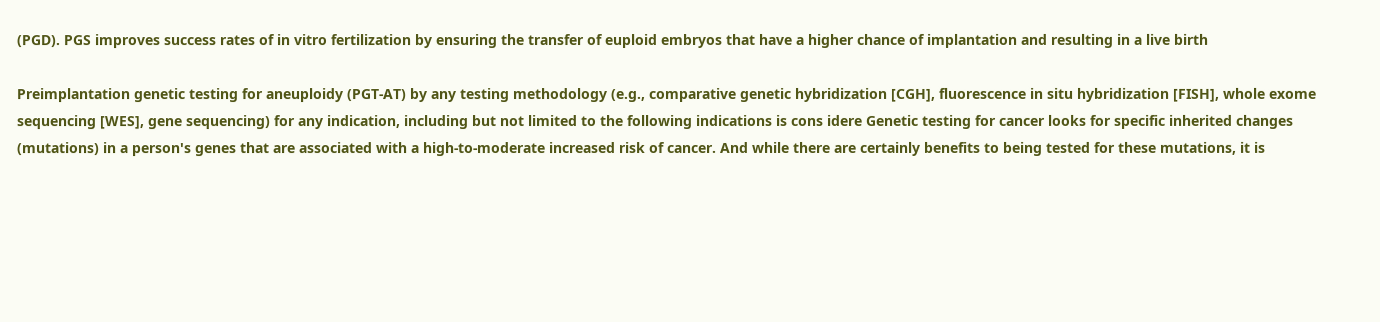(PGD). PGS improves success rates of in vitro fertilization by ensuring the transfer of euploid embryos that have a higher chance of implantation and resulting in a live birth

Preimplantation genetic testing for aneuploidy (PGT-AT) by any testing methodology (e.g., comparative genetic hybridization [CGH], fluorescence in situ hybridization [FISH], whole exome sequencing [WES], gene sequencing) for any indication, including but not limited to the following indications is cons idere Genetic testing for cancer looks for specific inherited changes (mutations) in a person's genes that are associated with a high-to-moderate increased risk of cancer. And while there are certainly benefits to being tested for these mutations, it is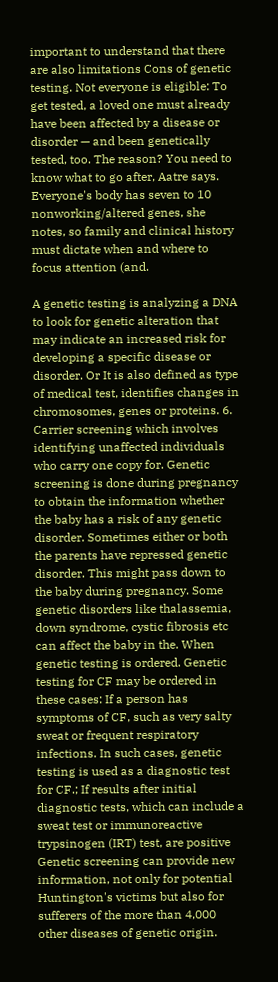important to understand that there are also limitations Cons of genetic testing. Not everyone is eligible: To get tested, a loved one must already have been affected by a disease or disorder — and been genetically tested, too. The reason? You need to know what to go after, Aatre says. Everyone's body has seven to 10 nonworking/altered genes, she notes, so family and clinical history must dictate when and where to focus attention (and.

A genetic testing is analyzing a DNA to look for genetic alteration that may indicate an increased risk for developing a specific disease or disorder. Or It is also defined as type of medical test, identifies changes in chromosomes, genes or proteins. 6. Carrier screening which involves identifying unaffected individuals who carry one copy for. Genetic screening is done during pregnancy to obtain the information whether the baby has a risk of any genetic disorder. Sometimes either or both the parents have repressed genetic disorder. This might pass down to the baby during pregnancy. Some genetic disorders like thalassemia, down syndrome, cystic fibrosis etc can affect the baby in the. When genetic testing is ordered. Genetic testing for CF may be ordered in these cases: If a person has symptoms of CF, such as very salty sweat or frequent respiratory infections. In such cases, genetic testing is used as a diagnostic test for CF.; If results after initial diagnostic tests, which can include a sweat test or immunoreactive trypsinogen (IRT) test, are positive Genetic screening can provide new information, not only for potential Huntington's victims but also for sufferers of the more than 4,000 other diseases of genetic origin.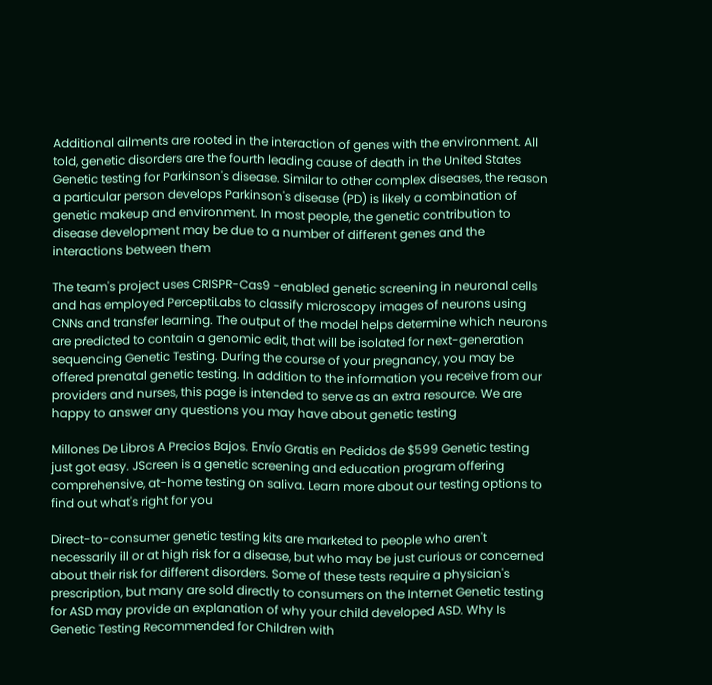Additional ailments are rooted in the interaction of genes with the environment. All told, genetic disorders are the fourth leading cause of death in the United States Genetic testing for Parkinson's disease. Similar to other complex diseases, the reason a particular person develops Parkinson's disease (PD) is likely a combination of genetic makeup and environment. In most people, the genetic contribution to disease development may be due to a number of different genes and the interactions between them

The team's project uses CRISPR-Cas9 -enabled genetic screening in neuronal cells and has employed PerceptiLabs to classify microscopy images of neurons using CNNs and transfer learning. The output of the model helps determine which neurons are predicted to contain a genomic edit, that will be isolated for next-generation sequencing Genetic Testing. During the course of your pregnancy, you may be offered prenatal genetic testing. In addition to the information you receive from our providers and nurses, this page is intended to serve as an extra resource. We are happy to answer any questions you may have about genetic testing

Millones De Libros A Precios Bajos. Envío Gratis en Pedidos de $599 Genetic testing just got easy. JScreen is a genetic screening and education program offering comprehensive, at-home testing on saliva. Learn more about our testing options to find out what's right for you

Direct-to-consumer genetic testing kits are marketed to people who aren't necessarily ill or at high risk for a disease, but who may be just curious or concerned about their risk for different disorders. Some of these tests require a physician's prescription, but many are sold directly to consumers on the Internet Genetic testing for ASD may provide an explanation of why your child developed ASD. Why Is Genetic Testing Recommended for Children with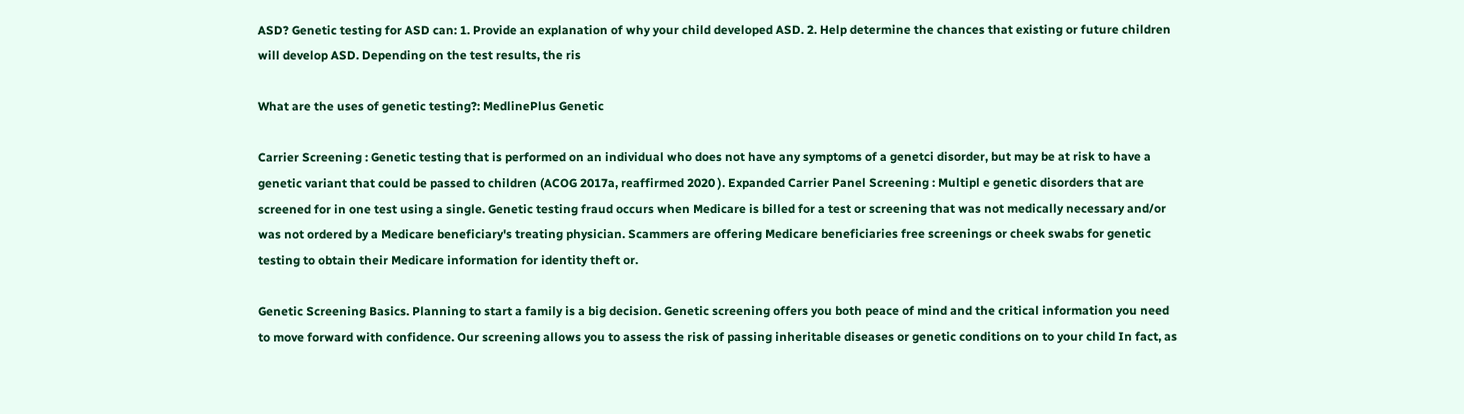ASD? Genetic testing for ASD can: 1. Provide an explanation of why your child developed ASD. 2. Help determine the chances that existing or future children will develop ASD. Depending on the test results, the ris

What are the uses of genetic testing?: MedlinePlus Genetic

Carrier Screening : Genetic testing that is performed on an individual who does not have any symptoms of a genetci disorder, but may be at risk to have a genetic variant that could be passed to children (ACOG 2017a, reaffirmed 2020 ). Expanded Carrier Panel Screening : Multipl e genetic disorders that are screened for in one test using a single. Genetic testing fraud occurs when Medicare is billed for a test or screening that was not medically necessary and/or was not ordered by a Medicare beneficiary's treating physician. Scammers are offering Medicare beneficiaries free screenings or cheek swabs for genetic testing to obtain their Medicare information for identity theft or.

Genetic Screening Basics. Planning to start a family is a big decision. Genetic screening offers you both peace of mind and the critical information you need to move forward with confidence. Our screening allows you to assess the risk of passing inheritable diseases or genetic conditions on to your child In fact, as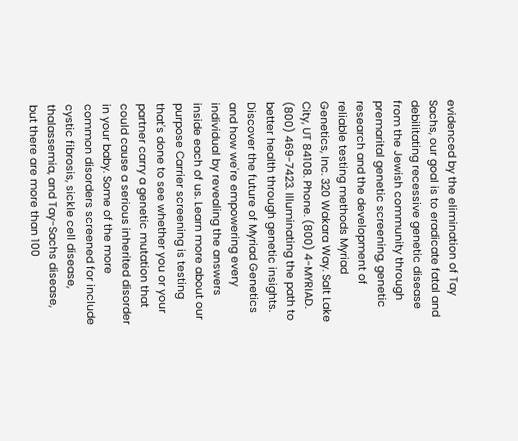evidenced by the elimination of Tay Sachs, our goal is to eradicate fatal and debilitating recessive genetic disease from the Jewish community through premarital genetic screening, genetic research and the development of reliable testing methods Myriad Genetics, Inc. 320 Wakara Way. Salt Lake City, UT 84108. Phone. (800) 4-MYRIAD. (800) 469-7423. Illuminating the path to better health through genetic insights. Discover the future of Myriad Genetics and how we're empowering every individual by revealing the answers inside each of us. Learn more about our purpose Carrier screening is testing that's done to see whether you or your partner carry a genetic mutation that could cause a serious inherited disorder in your baby. Some of the more common disorders screened for include cystic fibrosis, sickle cell disease, thalassemia, and Tay-Sachs disease, but there are more than 100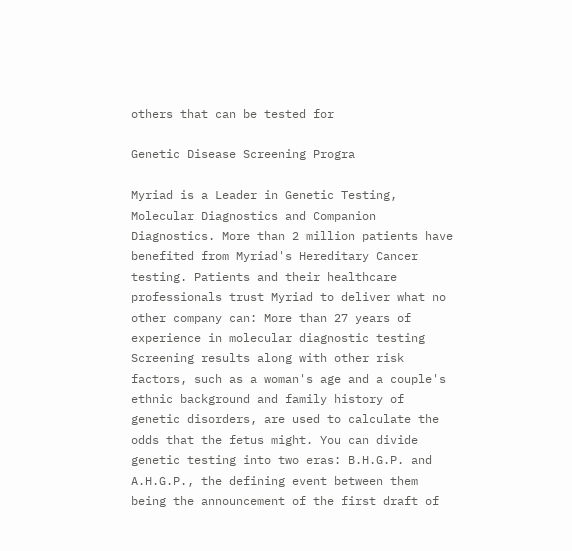others that can be tested for

Genetic Disease Screening Progra

Myriad is a Leader in Genetic Testing, Molecular Diagnostics and Companion Diagnostics. More than 2 million patients have benefited from Myriad's Hereditary Cancer testing. Patients and their healthcare professionals trust Myriad to deliver what no other company can: More than 27 years of experience in molecular diagnostic testing Screening results along with other risk factors, such as a woman's age and a couple's ethnic background and family history of genetic disorders, are used to calculate the odds that the fetus might. You can divide genetic testing into two eras: B.H.G.P. and A.H.G.P., the defining event between them being the announcement of the first draft of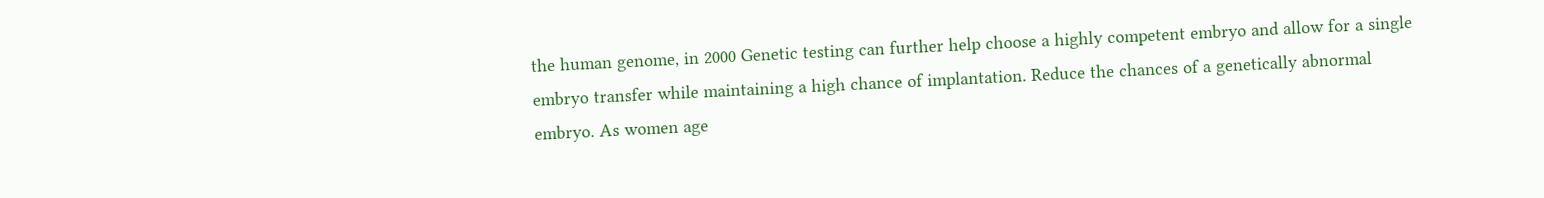the human genome, in 2000 Genetic testing can further help choose a highly competent embryo and allow for a single embryo transfer while maintaining a high chance of implantation. Reduce the chances of a genetically abnormal embryo. As women age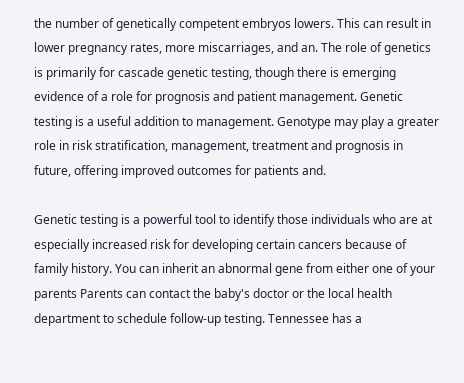the number of genetically competent embryos lowers. This can result in lower pregnancy rates, more miscarriages, and an. The role of genetics is primarily for cascade genetic testing, though there is emerging evidence of a role for prognosis and patient management. Genetic testing is a useful addition to management. Genotype may play a greater role in risk stratification, management, treatment and prognosis in future, offering improved outcomes for patients and.

Genetic testing is a powerful tool to identify those individuals who are at especially increased risk for developing certain cancers because of family history. You can inherit an abnormal gene from either one of your parents Parents can contact the baby's doctor or the local health department to schedule follow-up testing. Tennessee has a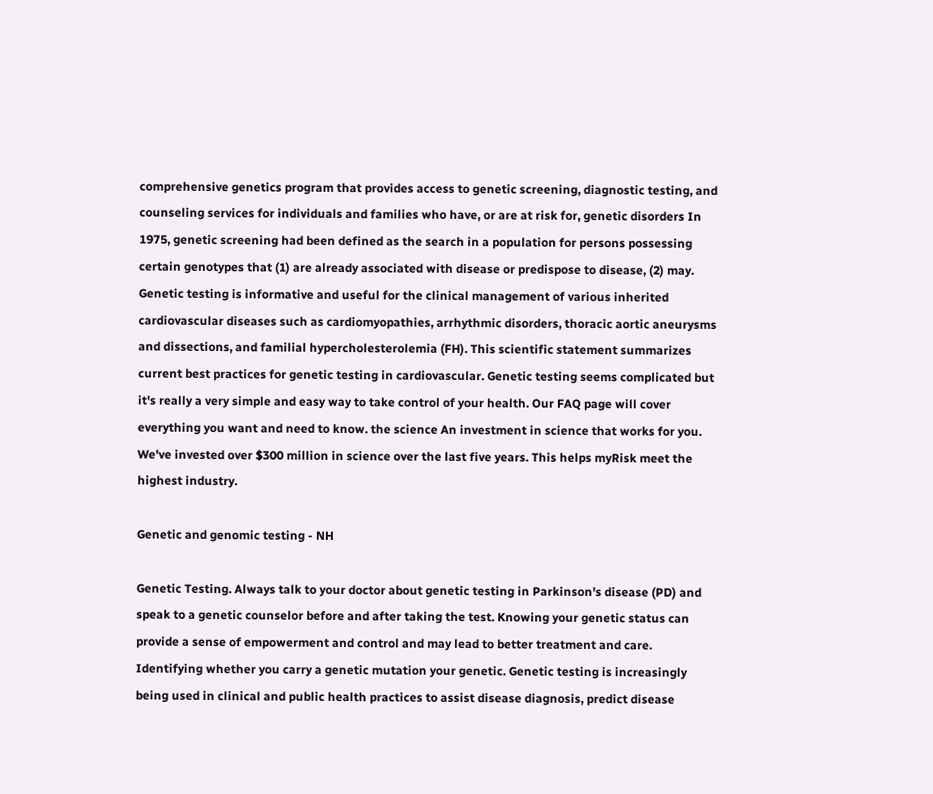comprehensive genetics program that provides access to genetic screening, diagnostic testing, and counseling services for individuals and families who have, or are at risk for, genetic disorders In 1975, genetic screening had been defined as the search in a population for persons possessing certain genotypes that (1) are already associated with disease or predispose to disease, (2) may. Genetic testing is informative and useful for the clinical management of various inherited cardiovascular diseases such as cardiomyopathies, arrhythmic disorders, thoracic aortic aneurysms and dissections, and familial hypercholesterolemia (FH). This scientific statement summarizes current best practices for genetic testing in cardiovascular. Genetic testing seems complicated but it's really a very simple and easy way to take control of your health. Our FAQ page will cover everything you want and need to know. the science An investment in science that works for you. We've invested over $300 million in science over the last five years. This helps myRisk meet the highest industry.

Genetic and genomic testing - NH

Genetic Testing. Always talk to your doctor about genetic testing in Parkinson's disease (PD) and speak to a genetic counselor before and after taking the test. Knowing your genetic status can provide a sense of empowerment and control and may lead to better treatment and care. Identifying whether you carry a genetic mutation your genetic. Genetic testing is increasingly being used in clinical and public health practices to assist disease diagnosis, predict disease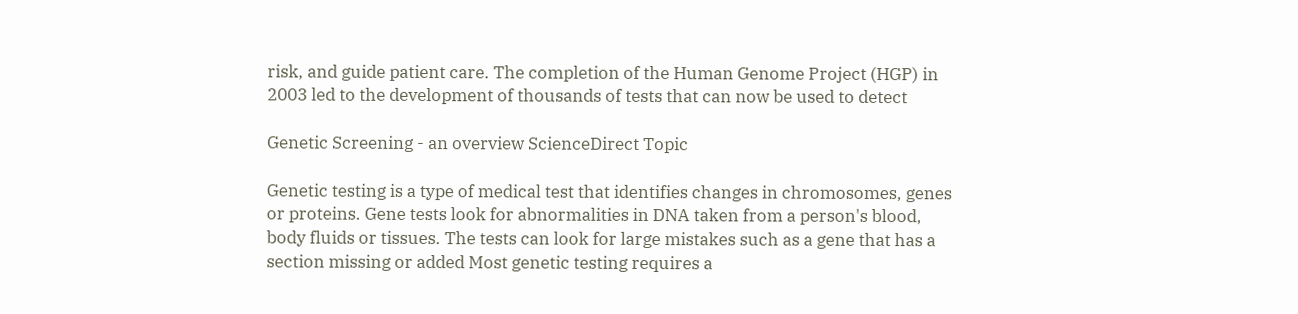risk, and guide patient care. The completion of the Human Genome Project (HGP) in 2003 led to the development of thousands of tests that can now be used to detect

Genetic Screening - an overview ScienceDirect Topic

Genetic testing is a type of medical test that identifies changes in chromosomes, genes or proteins. Gene tests look for abnormalities in DNA taken from a person's blood, body fluids or tissues. The tests can look for large mistakes such as a gene that has a section missing or added Most genetic testing requires a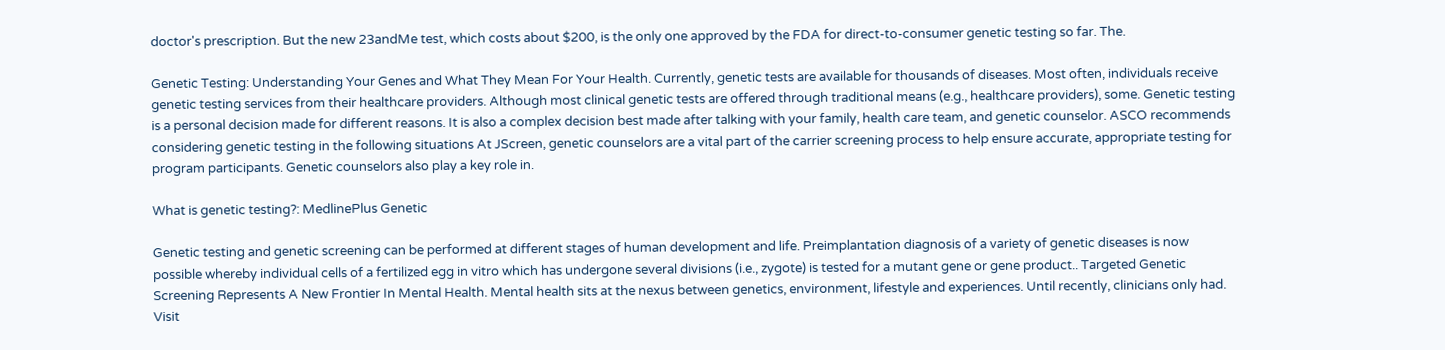doctor's prescription. But the new 23andMe test, which costs about $200, is the only one approved by the FDA for direct-to-consumer genetic testing so far. The.

Genetic Testing: Understanding Your Genes and What They Mean For Your Health. Currently, genetic tests are available for thousands of diseases. Most often, individuals receive genetic testing services from their healthcare providers. Although most clinical genetic tests are offered through traditional means (e.g., healthcare providers), some. Genetic testing is a personal decision made for different reasons. It is also a complex decision best made after talking with your family, health care team, and genetic counselor. ASCO recommends considering genetic testing in the following situations At JScreen, genetic counselors are a vital part of the carrier screening process to help ensure accurate, appropriate testing for program participants. Genetic counselors also play a key role in.

What is genetic testing?: MedlinePlus Genetic

Genetic testing and genetic screening can be performed at different stages of human development and life. Preimplantation diagnosis of a variety of genetic diseases is now possible whereby individual cells of a fertilized egg in vitro which has undergone several divisions (i.e., zygote) is tested for a mutant gene or gene product.. Targeted Genetic Screening Represents A New Frontier In Mental Health. Mental health sits at the nexus between genetics, environment, lifestyle and experiences. Until recently, clinicians only had. Visit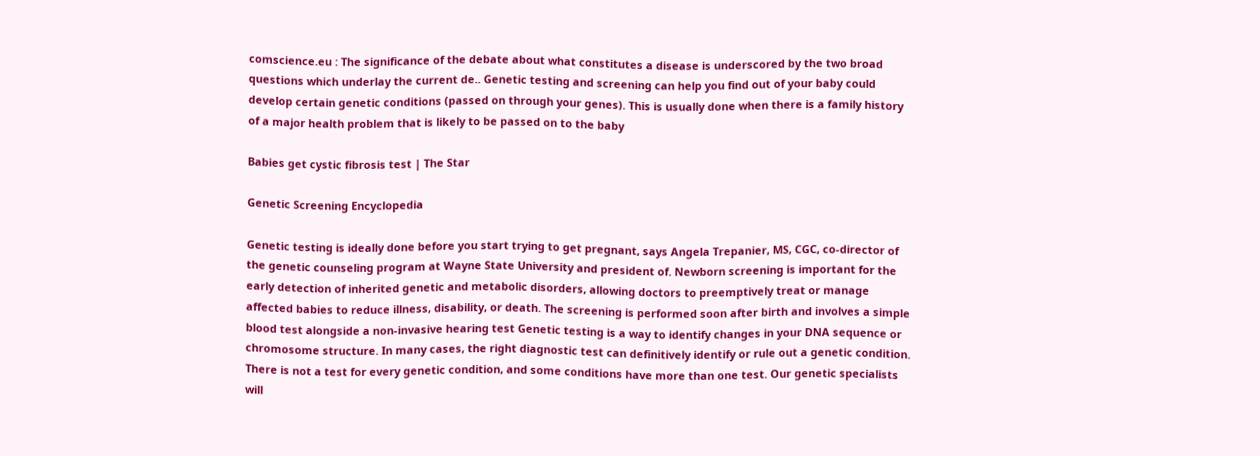comscience.eu : The significance of the debate about what constitutes a disease is underscored by the two broad questions which underlay the current de.. Genetic testing and screening can help you find out of your baby could develop certain genetic conditions (passed on through your genes). This is usually done when there is a family history of a major health problem that is likely to be passed on to the baby

Babies get cystic fibrosis test | The Star

Genetic Screening Encyclopedia

Genetic testing is ideally done before you start trying to get pregnant, says Angela Trepanier, MS, CGC, co-director of the genetic counseling program at Wayne State University and president of. Newborn screening is important for the early detection of inherited genetic and metabolic disorders, allowing doctors to preemptively treat or manage affected babies to reduce illness, disability, or death. The screening is performed soon after birth and involves a simple blood test alongside a non-invasive hearing test Genetic testing is a way to identify changes in your DNA sequence or chromosome structure. In many cases, the right diagnostic test can definitively identify or rule out a genetic condition. There is not a test for every genetic condition, and some conditions have more than one test. Our genetic specialists will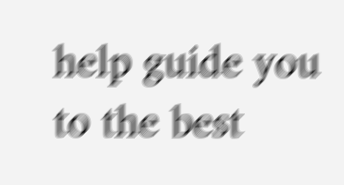help guide you to the best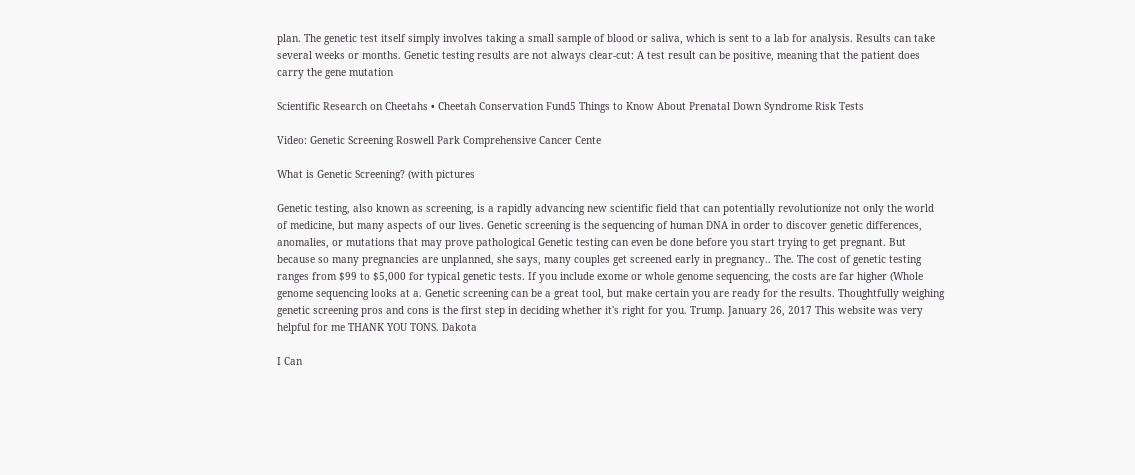plan. The genetic test itself simply involves taking a small sample of blood or saliva, which is sent to a lab for analysis. Results can take several weeks or months. Genetic testing results are not always clear-cut: A test result can be positive, meaning that the patient does carry the gene mutation

Scientific Research on Cheetahs • Cheetah Conservation Fund5 Things to Know About Prenatal Down Syndrome Risk Tests

Video: Genetic Screening Roswell Park Comprehensive Cancer Cente

What is Genetic Screening? (with pictures

Genetic testing, also known as screening, is a rapidly advancing new scientific field that can potentially revolutionize not only the world of medicine, but many aspects of our lives. Genetic screening is the sequencing of human DNA in order to discover genetic differences, anomalies, or mutations that may prove pathological Genetic testing can even be done before you start trying to get pregnant. But because so many pregnancies are unplanned, she says, many couples get screened early in pregnancy.. The. The cost of genetic testing ranges from $99 to $5,000 for typical genetic tests. If you include exome or whole genome sequencing, the costs are far higher (Whole genome sequencing looks at a. Genetic screening can be a great tool, but make certain you are ready for the results. Thoughtfully weighing genetic screening pros and cons is the first step in deciding whether it's right for you. Trump. January 26, 2017 This website was very helpful for me THANK YOU TONS. Dakota

I Can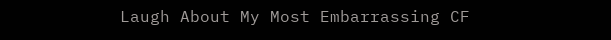Laugh About My Most Embarrassing CF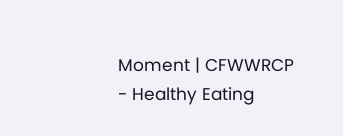Moment | CFWWRCP - Healthy Eating